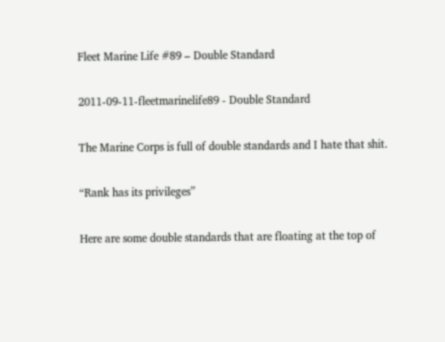Fleet Marine Life #89 – Double Standard

2011-09-11-fleetmarinelife89 - Double Standard

The Marine Corps is full of double standards and I hate that shit.

“Rank has its privileges”

Here are some double standards that are floating at the top of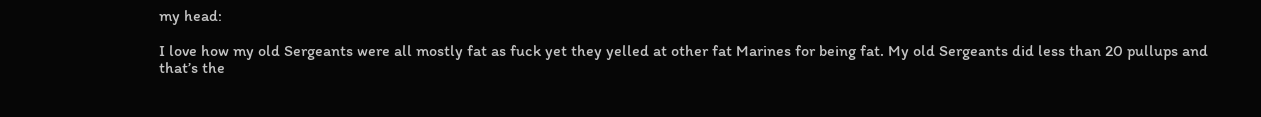my head:

I love how my old Sergeants were all mostly fat as fuck yet they yelled at other fat Marines for being fat. My old Sergeants did less than 20 pullups and that’s the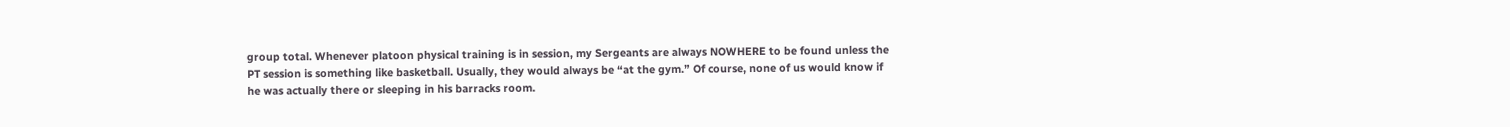group total. Whenever platoon physical training is in session, my Sergeants are always NOWHERE to be found unless the PT session is something like basketball. Usually, they would always be “at the gym.” Of course, none of us would know if he was actually there or sleeping in his barracks room.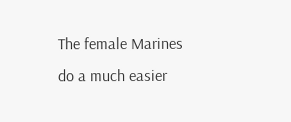The female Marines do a much easier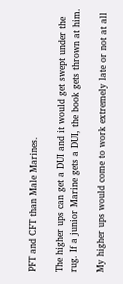PFT and CFT than Male Marines.

The higher ups can get a DUI and it would get swept under the rug. If a junior Marine gets a DUI, the book gets thrown at him.

My higher ups would come to work extremely late or not at all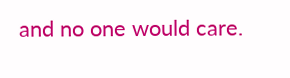and no one would care.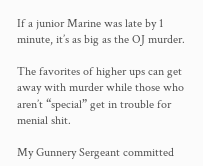If a junior Marine was late by 1 minute, it’s as big as the OJ murder.

The favorites of higher ups can get away with murder while those who aren’t “special” get in trouble for menial shit.

My Gunnery Sergeant committed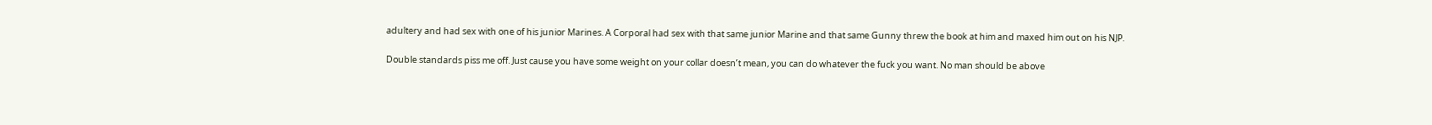adultery and had sex with one of his junior Marines. A Corporal had sex with that same junior Marine and that same Gunny threw the book at him and maxed him out on his NJP.

Double standards piss me off. Just cause you have some weight on your collar doesn’t mean, you can do whatever the fuck you want. No man should be above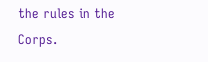the rules in the Corps.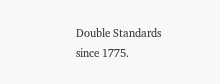Double Standards since 1775.